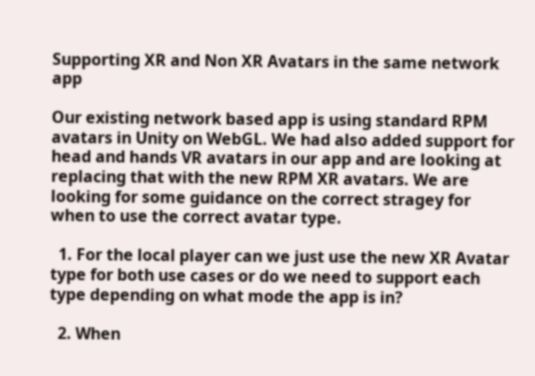Supporting XR and Non XR Avatars in the same network app

Our existing network based app is using standard RPM avatars in Unity on WebGL. We had also added support for head and hands VR avatars in our app and are looking at replacing that with the new RPM XR avatars. We are looking for some guidance on the correct stragey for when to use the correct avatar type.

  1. For the local player can we just use the new XR Avatar type for both use cases or do we need to support each type depending on what mode the app is in?

  2. When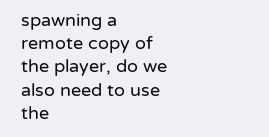spawning a remote copy of the player, do we also need to use the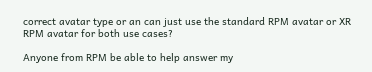correct avatar type or an can just use the standard RPM avatar or XR RPM avatar for both use cases?

Anyone from RPM be able to help answer my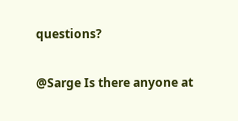questions?

@Sarge Is there anyone at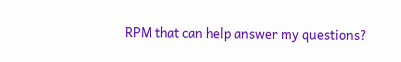RPM that can help answer my questions?